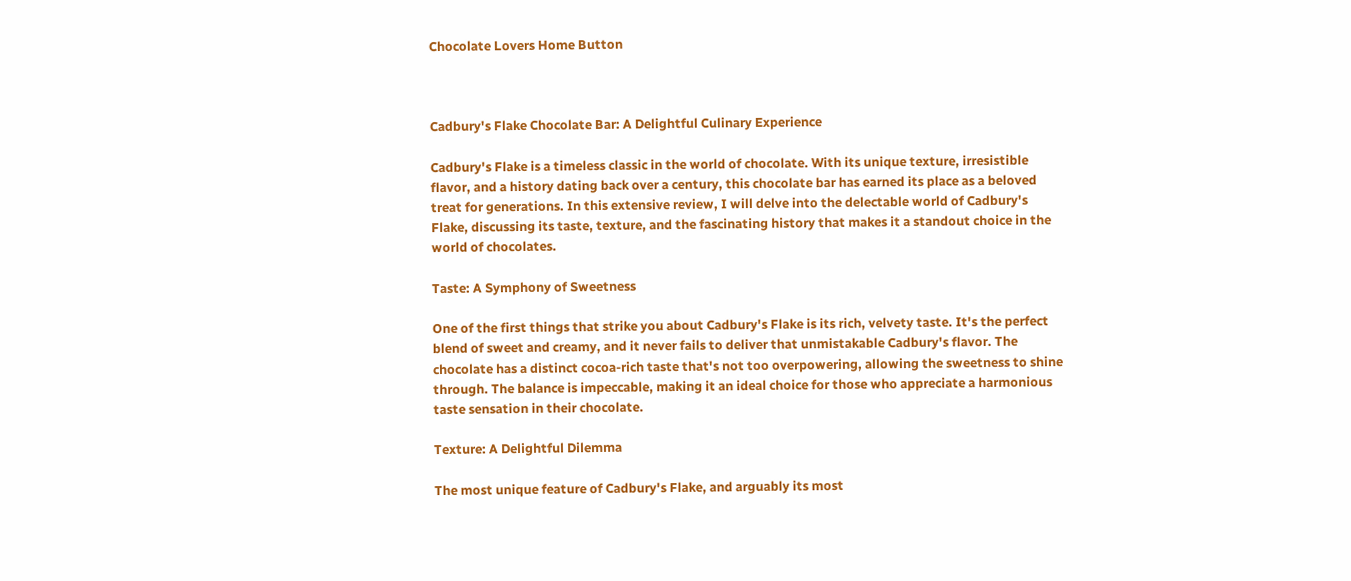Chocolate Lovers Home Button



Cadbury's Flake Chocolate Bar: A Delightful Culinary Experience

Cadbury's Flake is a timeless classic in the world of chocolate. With its unique texture, irresistible flavor, and a history dating back over a century, this chocolate bar has earned its place as a beloved treat for generations. In this extensive review, I will delve into the delectable world of Cadbury's Flake, discussing its taste, texture, and the fascinating history that makes it a standout choice in the world of chocolates.

Taste: A Symphony of Sweetness

One of the first things that strike you about Cadbury's Flake is its rich, velvety taste. It's the perfect blend of sweet and creamy, and it never fails to deliver that unmistakable Cadbury's flavor. The chocolate has a distinct cocoa-rich taste that's not too overpowering, allowing the sweetness to shine through. The balance is impeccable, making it an ideal choice for those who appreciate a harmonious taste sensation in their chocolate.

Texture: A Delightful Dilemma

The most unique feature of Cadbury's Flake, and arguably its most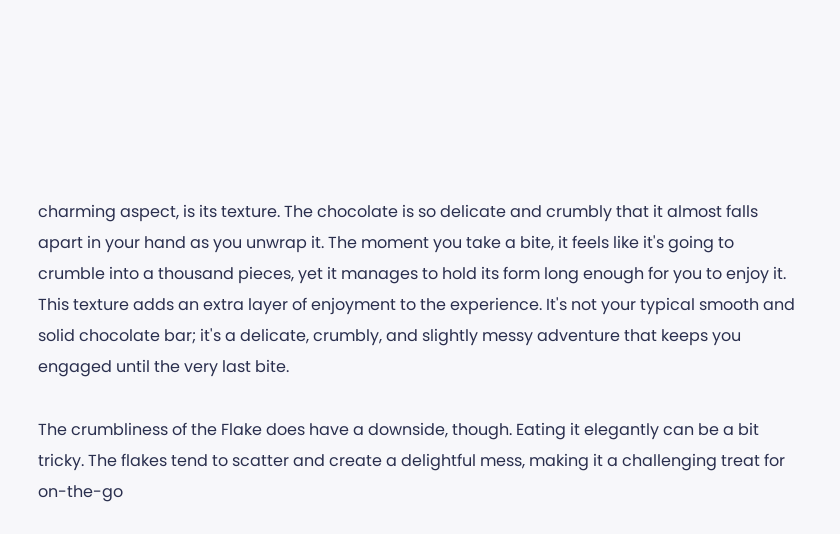charming aspect, is its texture. The chocolate is so delicate and crumbly that it almost falls apart in your hand as you unwrap it. The moment you take a bite, it feels like it's going to crumble into a thousand pieces, yet it manages to hold its form long enough for you to enjoy it. This texture adds an extra layer of enjoyment to the experience. It's not your typical smooth and solid chocolate bar; it's a delicate, crumbly, and slightly messy adventure that keeps you engaged until the very last bite.

The crumbliness of the Flake does have a downside, though. Eating it elegantly can be a bit tricky. The flakes tend to scatter and create a delightful mess, making it a challenging treat for on-the-go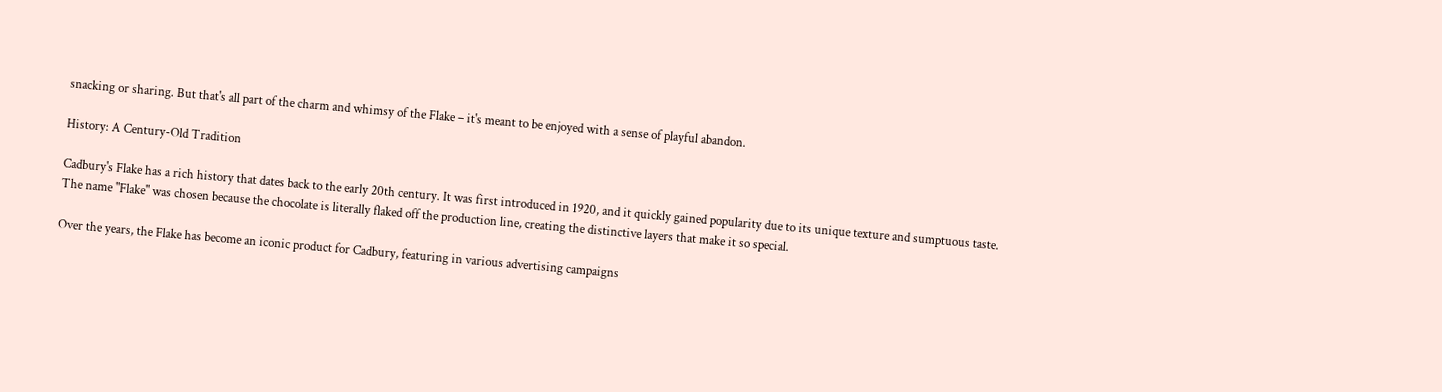snacking or sharing. But that's all part of the charm and whimsy of the Flake – it's meant to be enjoyed with a sense of playful abandon.

History: A Century-Old Tradition

Cadbury's Flake has a rich history that dates back to the early 20th century. It was first introduced in 1920, and it quickly gained popularity due to its unique texture and sumptuous taste. The name "Flake" was chosen because the chocolate is literally flaked off the production line, creating the distinctive layers that make it so special.

Over the years, the Flake has become an iconic product for Cadbury, featuring in various advertising campaigns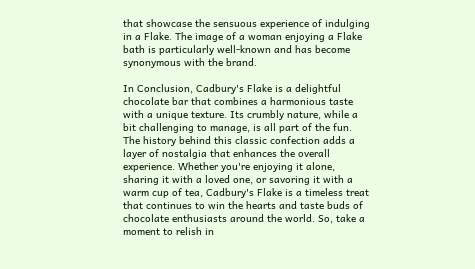that showcase the sensuous experience of indulging in a Flake. The image of a woman enjoying a Flake bath is particularly well-known and has become synonymous with the brand.

In Conclusion, Cadbury's Flake is a delightful chocolate bar that combines a harmonious taste with a unique texture. Its crumbly nature, while a bit challenging to manage, is all part of the fun. The history behind this classic confection adds a layer of nostalgia that enhances the overall experience. Whether you're enjoying it alone, sharing it with a loved one, or savoring it with a warm cup of tea, Cadbury's Flake is a timeless treat that continues to win the hearts and taste buds of chocolate enthusiasts around the world. So, take a moment to relish in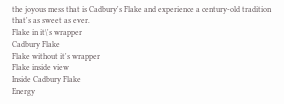the joyous mess that is Cadbury's Flake and experience a century-old tradition that's as sweet as ever.
Flake in it\'s wrapper
Cadbury Flake
Flake without it's wrapper
Flake inside view
Inside Cadbury Flake
Energy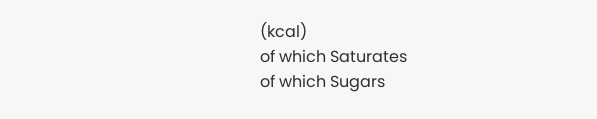(kcal)
of which Saturates
of which Sugars